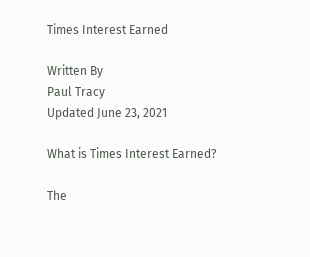Times Interest Earned

Written By
Paul Tracy
Updated June 23, 2021

What is Times Interest Earned?

The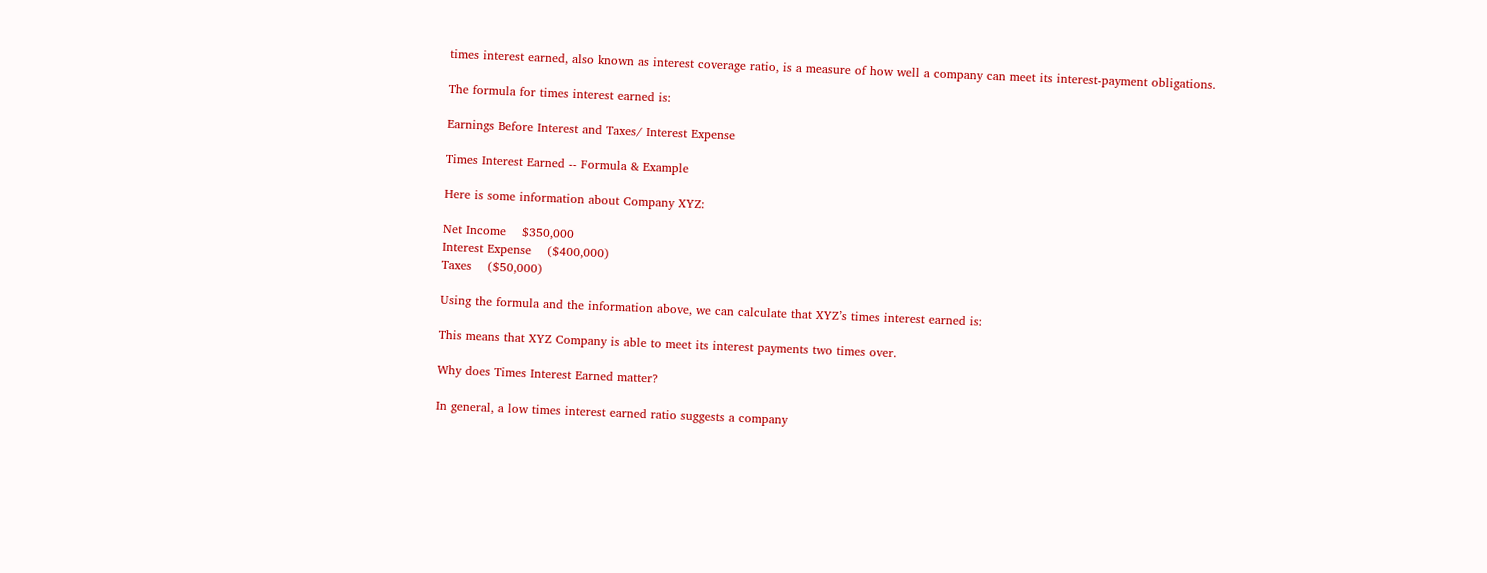times interest earned, also known as interest coverage ratio, is a measure of how well a company can meet its interest-payment obligations.

The formula for times interest earned is:

Earnings Before Interest and Taxes/ Interest Expense

Times Interest Earned -- Formula & Example

Here is some information about Company XYZ:

Net Income    $350,000
Interest Expense    ($400,000)
Taxes    ($50,000)

Using the formula and the information above, we can calculate that XYZ’s times interest earned is:

This means that XYZ Company is able to meet its interest payments two times over.

Why does Times Interest Earned matter?

In general, a low times interest earned ratio suggests a company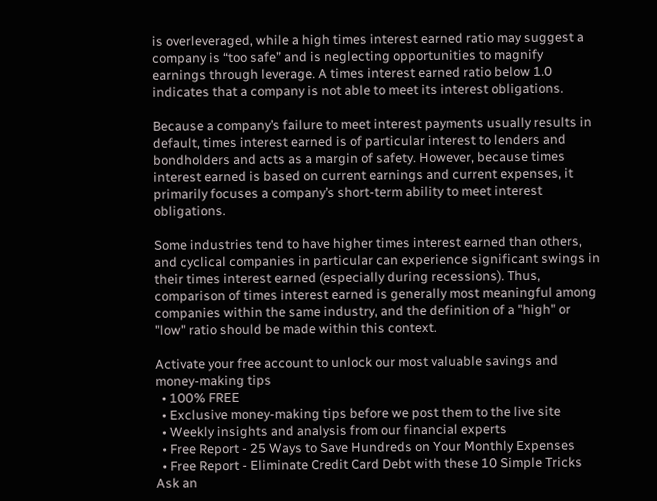is overleveraged, while a high times interest earned ratio may suggest a company is “too safe” and is neglecting opportunities to magnify earnings through leverage. A times interest earned ratio below 1.0 indicates that a company is not able to meet its interest obligations.

Because a company’s failure to meet interest payments usually results in default, times interest earned is of particular interest to lenders and bondholders and acts as a margin of safety. However, because times interest earned is based on current earnings and current expenses, it primarily focuses a company’s short-term ability to meet interest obligations.

Some industries tend to have higher times interest earned than others, and cyclical companies in particular can experience significant swings in their times interest earned (especially during recessions). Thus, comparison of times interest earned is generally most meaningful among companies within the same industry, and the definition of a "high" or "low" ratio should be made within this context.

Activate your free account to unlock our most valuable savings and money-making tips
  • 100% FREE
  • Exclusive money-making tips before we post them to the live site
  • Weekly insights and analysis from our financial experts
  • Free Report - 25 Ways to Save Hundreds on Your Monthly Expenses
  • Free Report - Eliminate Credit Card Debt with these 10 Simple Tricks
Ask an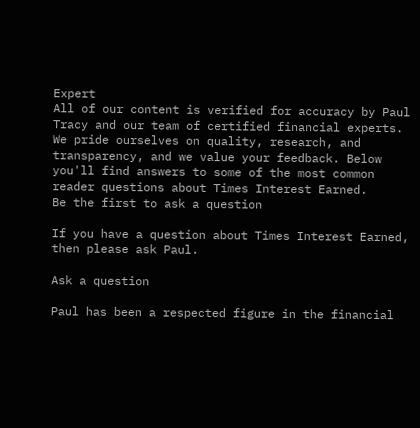Expert
All of our content is verified for accuracy by Paul Tracy and our team of certified financial experts. We pride ourselves on quality, research, and transparency, and we value your feedback. Below you'll find answers to some of the most common reader questions about Times Interest Earned.
Be the first to ask a question

If you have a question about Times Interest Earned, then please ask Paul.

Ask a question

Paul has been a respected figure in the financial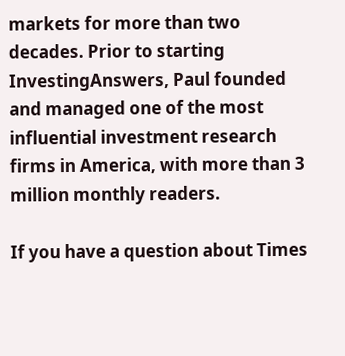markets for more than two decades. Prior to starting InvestingAnswers, Paul founded and managed one of the most influential investment research firms in America, with more than 3 million monthly readers.

If you have a question about Times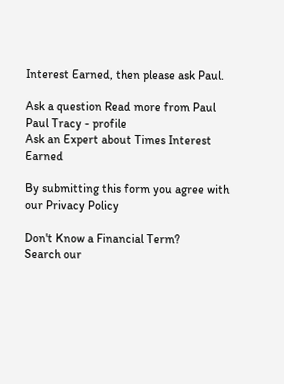Interest Earned, then please ask Paul.

Ask a question Read more from Paul
Paul Tracy - profile
Ask an Expert about Times Interest Earned

By submitting this form you agree with our Privacy Policy

Don't Know a Financial Term?
Search our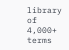library of 4,000+ terms